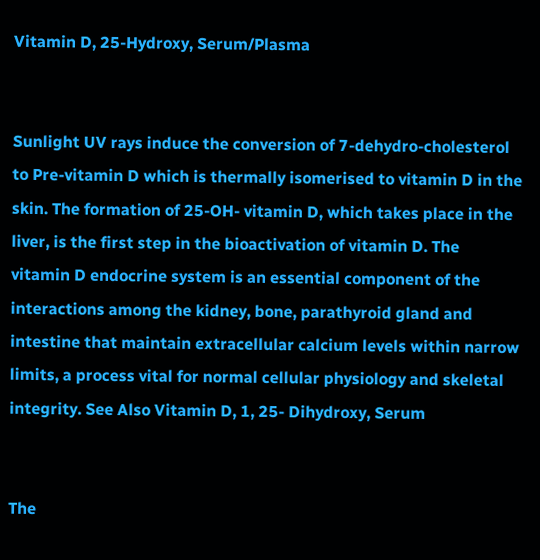Vitamin D, 25-Hydroxy, Serum/Plasma


Sunlight UV rays induce the conversion of 7-dehydro-cholesterol to Pre-vitamin D which is thermally isomerised to vitamin D in the skin. The formation of 25-OH- vitamin D, which takes place in the liver, is the first step in the bioactivation of vitamin D. The vitamin D endocrine system is an essential component of the interactions among the kidney, bone, parathyroid gland and intestine that maintain extracellular calcium levels within narrow limits, a process vital for normal cellular physiology and skeletal integrity. See Also Vitamin D, 1, 25- Dihydroxy, Serum


The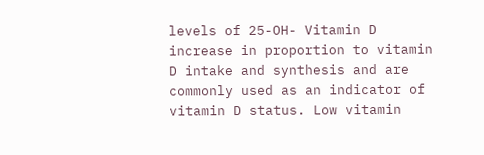levels of 25-OH- Vitamin D increase in proportion to vitamin D intake and synthesis and are commonly used as an indicator of vitamin D status. Low vitamin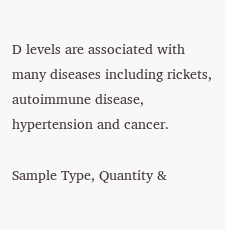D levels are associated with many diseases including rickets, autoimmune disease, hypertension and cancer.

Sample Type, Quantity &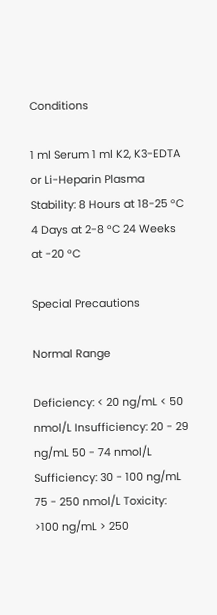Conditions

1 ml Serum 1 ml K2, K3-EDTA or Li-Heparin Plasma Stability: 8 Hours at 18-25 °C 4 Days at 2-8 °C 24 Weeks at -20 °C

Special Precautions

Normal Range

Deficiency: < 20 ng/mL < 50 nmol/L Insufficiency: 20 - 29 ng/mL 50 - 74 nmol/L Sufficiency: 30 - 100 ng/mL 75 - 250 nmol/L Toxicity: >100 ng/mL > 250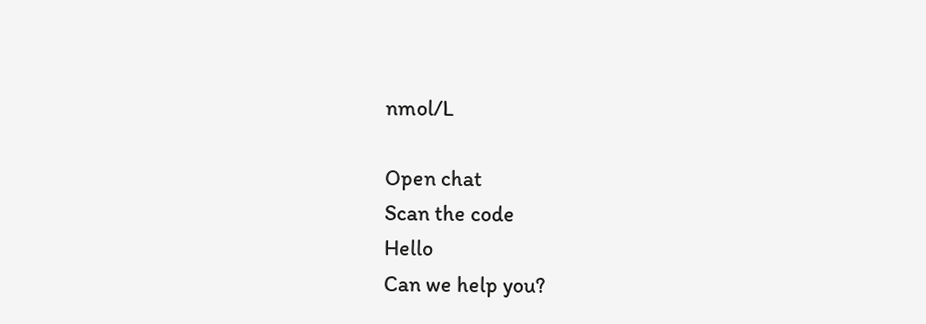nmol/L

Open chat
Scan the code
Hello
Can we help you?